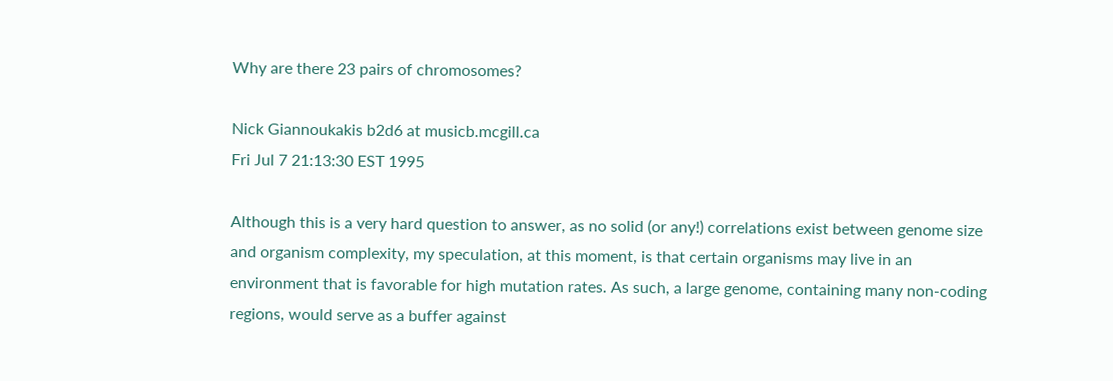Why are there 23 pairs of chromosomes?

Nick Giannoukakis b2d6 at musicb.mcgill.ca
Fri Jul 7 21:13:30 EST 1995

Although this is a very hard question to answer, as no solid (or any!) correlations exist between genome size
and organism complexity, my speculation, at this moment, is that certain organisms may live in an
environment that is favorable for high mutation rates. As such, a large genome, containing many non-coding
regions, would serve as a buffer against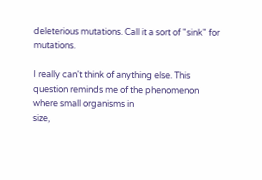deleterious mutations. Call it a sort of "sink" for mutations.

I really can't think of anything else. This question reminds me of the phenomenon where small organisms in
size,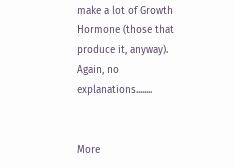make a lot of Growth Hormone (those that produce it, anyway). Again, no explanations........


More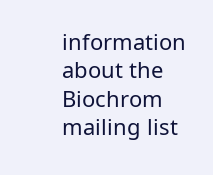information about the Biochrom mailing list